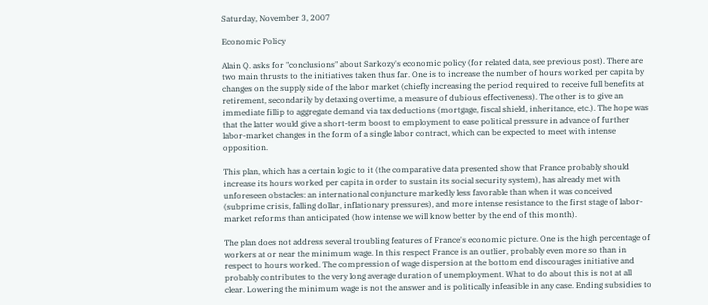Saturday, November 3, 2007

Economic Policy

Alain Q. asks for "conclusions" about Sarkozy's economic policy (for related data, see previous post). There are two main thrusts to the initiatives taken thus far. One is to increase the number of hours worked per capita by changes on the supply side of the labor market (chiefly increasing the period required to receive full benefits at retirement, secondarily by detaxing overtime, a measure of dubious effectiveness). The other is to give an immediate fillip to aggregate demand via tax deductions (mortgage, fiscal shield, inheritance, etc.). The hope was that the latter would give a short-term boost to employment to ease political pressure in advance of further labor-market changes in the form of a single labor contract, which can be expected to meet with intense opposition.

This plan, which has a certain logic to it (the comparative data presented show that France probably should increase its hours worked per capita in order to sustain its social security system), has already met with unforeseen obstacles: an international conjuncture markedly less favorable than when it was conceived (subprime crisis, falling dollar, inflationary pressures), and more intense resistance to the first stage of labor-market reforms than anticipated (how intense we will know better by the end of this month).

The plan does not address several troubling features of France's economic picture. One is the high percentage of workers at or near the minimum wage. In this respect France is an outlier, probably even more so than in respect to hours worked. The compression of wage dispersion at the bottom end discourages initiative and probably contributes to the very long average duration of unemployment. What to do about this is not at all clear. Lowering the minimum wage is not the answer and is politically infeasible in any case. Ending subsidies to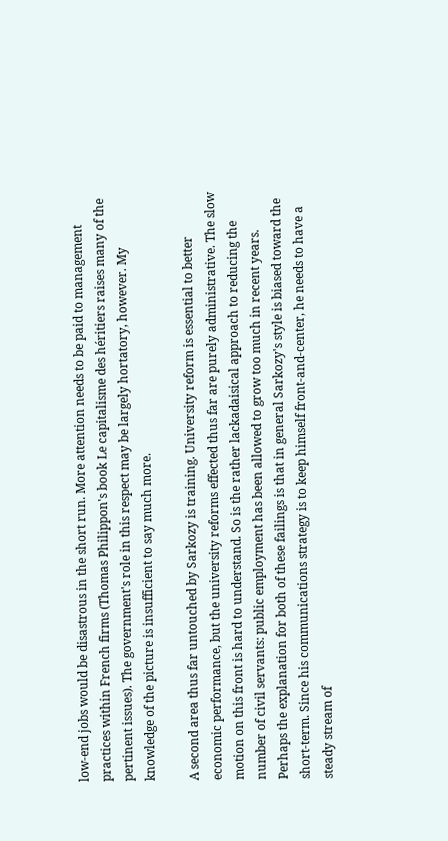low-end jobs would be disastrous in the short run. More attention needs to be paid to management practices within French firms (Thomas Philippon's book Le capitalisme des héritiers raises many of the pertinent issues). The government's role in this respect may be largely hortatory, however. My knowledge of the picture is insufficient to say much more.

A second area thus far untouched by Sarkozy is training. University reform is essential to better economic performance, but the university reforms effected thus far are purely administrative. The slow motion on this front is hard to understand. So is the rather lackadaisical approach to reducing the number of civil servants: public employment has been allowed to grow too much in recent years. Perhaps the explanation for both of these failings is that in general Sarkozy's style is biased toward the short-term. Since his communications strategy is to keep himself front-and-center, he needs to have a steady stream of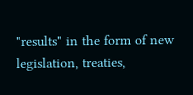"results" in the form of new legislation, treaties,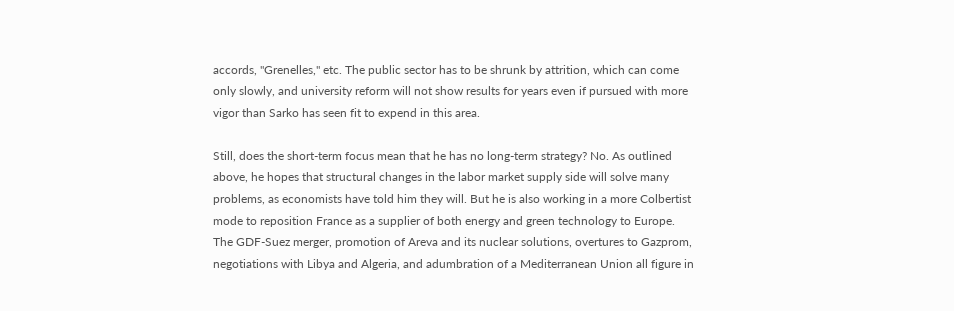accords, "Grenelles," etc. The public sector has to be shrunk by attrition, which can come only slowly, and university reform will not show results for years even if pursued with more vigor than Sarko has seen fit to expend in this area.

Still, does the short-term focus mean that he has no long-term strategy? No. As outlined above, he hopes that structural changes in the labor market supply side will solve many problems, as economists have told him they will. But he is also working in a more Colbertist mode to reposition France as a supplier of both energy and green technology to Europe. The GDF-Suez merger, promotion of Areva and its nuclear solutions, overtures to Gazprom, negotiations with Libya and Algeria, and adumbration of a Mediterranean Union all figure in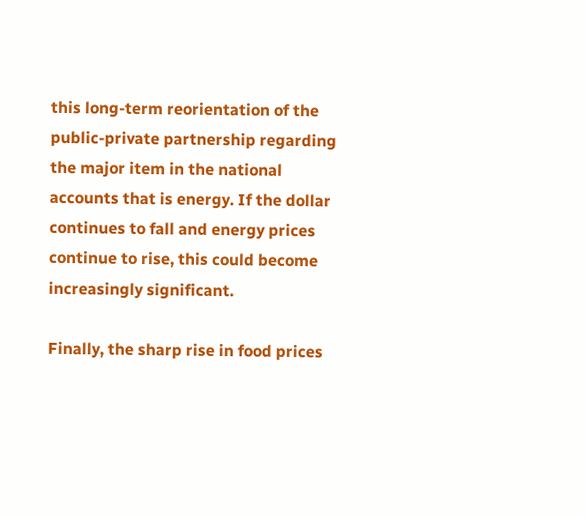this long-term reorientation of the public-private partnership regarding the major item in the national accounts that is energy. If the dollar continues to fall and energy prices continue to rise, this could become increasingly significant.

Finally, the sharp rise in food prices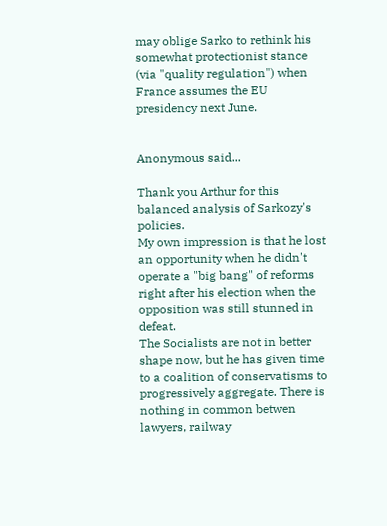may oblige Sarko to rethink his somewhat protectionist stance (via "quality regulation") when France assumes the EU presidency next June.


Anonymous said...

Thank you Arthur for this balanced analysis of Sarkozy's policies.
My own impression is that he lost an opportunity when he didn't operate a "big bang" of reforms right after his election when the opposition was still stunned in defeat.
The Socialists are not in better shape now, but he has given time to a coalition of conservatisms to progressively aggregate. There is nothing in common betwen lawyers, railway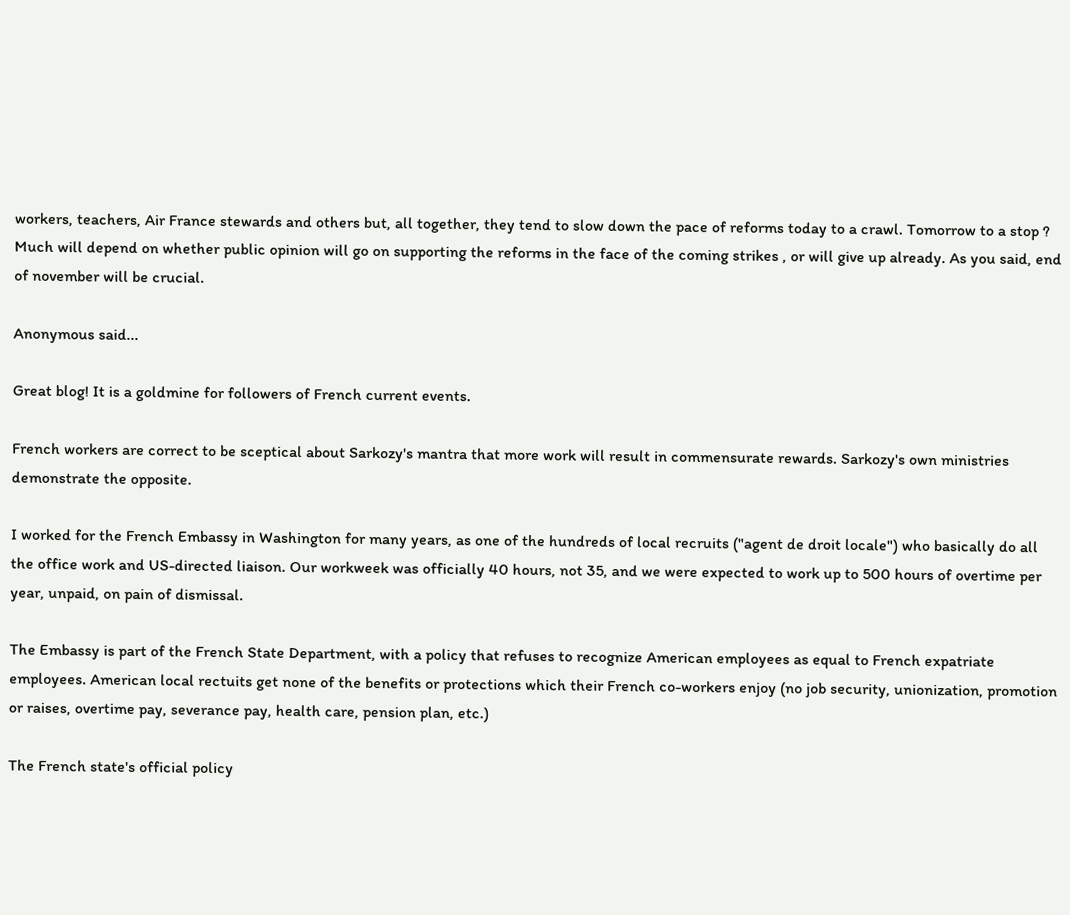workers, teachers, Air France stewards and others but, all together, they tend to slow down the pace of reforms today to a crawl. Tomorrow to a stop ?
Much will depend on whether public opinion will go on supporting the reforms in the face of the coming strikes , or will give up already. As you said, end of november will be crucial.

Anonymous said...

Great blog! It is a goldmine for followers of French current events.

French workers are correct to be sceptical about Sarkozy's mantra that more work will result in commensurate rewards. Sarkozy's own ministries demonstrate the opposite.

I worked for the French Embassy in Washington for many years, as one of the hundreds of local recruits ("agent de droit locale") who basically do all the office work and US-directed liaison. Our workweek was officially 40 hours, not 35, and we were expected to work up to 500 hours of overtime per year, unpaid, on pain of dismissal.

The Embassy is part of the French State Department, with a policy that refuses to recognize American employees as equal to French expatriate employees. American local rectuits get none of the benefits or protections which their French co-workers enjoy (no job security, unionization, promotion or raises, overtime pay, severance pay, health care, pension plan, etc.)

The French state's official policy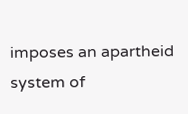imposes an apartheid system of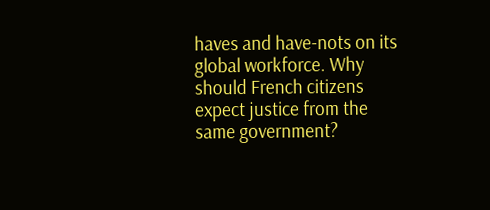haves and have-nots on its global workforce. Why should French citizens expect justice from the same government?